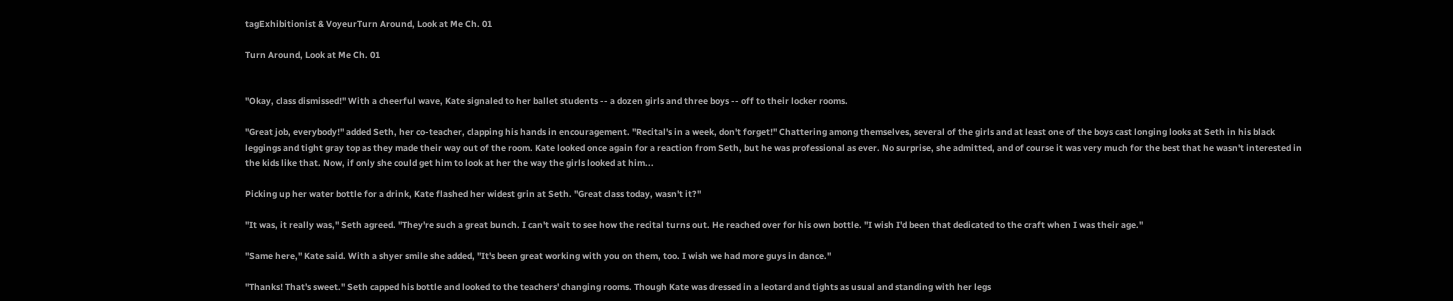tagExhibitionist & VoyeurTurn Around, Look at Me Ch. 01

Turn Around, Look at Me Ch. 01


"Okay, class dismissed!" With a cheerful wave, Kate signaled to her ballet students -- a dozen girls and three boys -- off to their locker rooms.

"Great job, everybody!" added Seth, her co-teacher, clapping his hands in encouragement. "Recital's in a week, don't forget!" Chattering among themselves, several of the girls and at least one of the boys cast longing looks at Seth in his black leggings and tight gray top as they made their way out of the room. Kate looked once again for a reaction from Seth, but he was professional as ever. No surprise, she admitted, and of course it was very much for the best that he wasn't interested in the kids like that. Now, if only she could get him to look at her the way the girls looked at him...

Picking up her water bottle for a drink, Kate flashed her widest grin at Seth. "Great class today, wasn't it?"

"It was, it really was," Seth agreed. "They're such a great bunch. I can't wait to see how the recital turns out. He reached over for his own bottle. "I wish I'd been that dedicated to the craft when I was their age."

"Same here," Kate said. With a shyer smile she added, "It's been great working with you on them, too. I wish we had more guys in dance."

"Thanks! That's sweet." Seth capped his bottle and looked to the teachers' changing rooms. Though Kate was dressed in a leotard and tights as usual and standing with her legs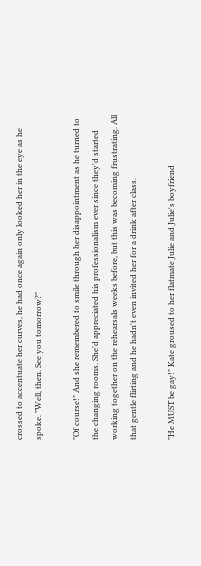crossed to accentuate her curves, he had once again only looked her in the eye as he spoke. "Well, then. See you tomorrow?"

"Of course!" And she remembered to smile through her disappointment as he turned to the changing rooms. She'd appreciated his professionalism ever since they'd started working together on the rehearsals weeks before, but this was becoming frustrating. All that gentle flirting and he hadn't even invited her for a drink after class.

"He MUST be gay!" Kate groused to her flatmate Julie and Julie's boyfriend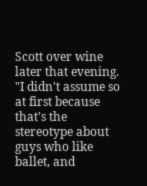Scott over wine later that evening. "I didn't assume so at first because that's the stereotype about guys who like ballet, and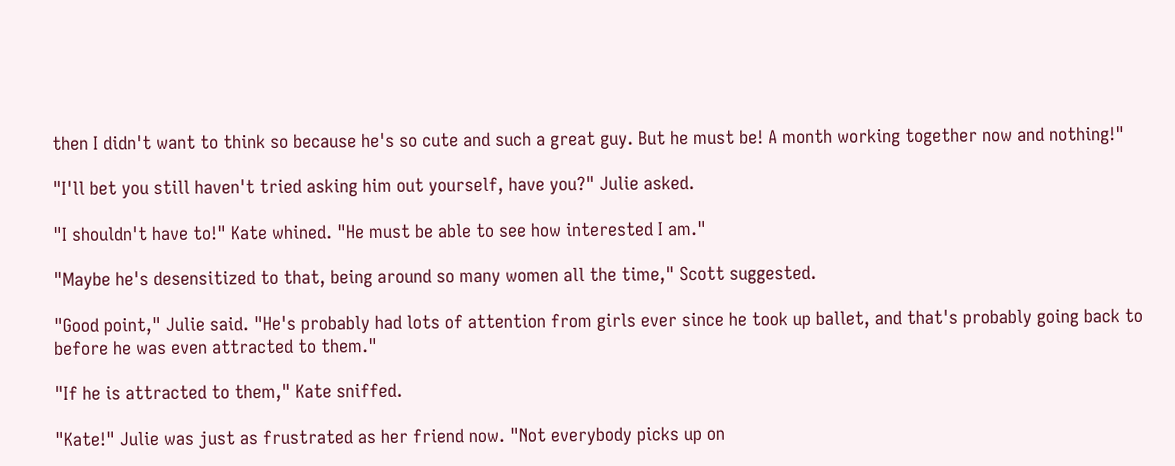then I didn't want to think so because he's so cute and such a great guy. But he must be! A month working together now and nothing!"

"I'll bet you still haven't tried asking him out yourself, have you?" Julie asked.

"I shouldn't have to!" Kate whined. "He must be able to see how interested I am."

"Maybe he's desensitized to that, being around so many women all the time," Scott suggested.

"Good point," Julie said. "He's probably had lots of attention from girls ever since he took up ballet, and that's probably going back to before he was even attracted to them."

"If he is attracted to them," Kate sniffed.

"Kate!" Julie was just as frustrated as her friend now. "Not everybody picks up on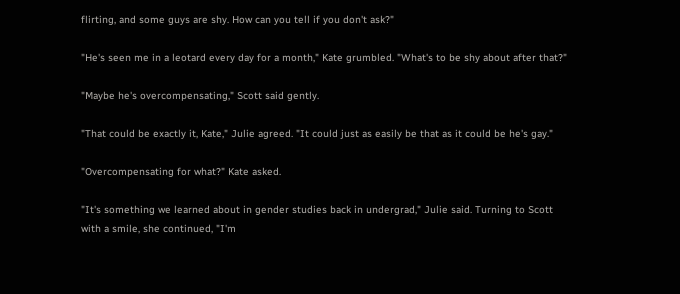flirting, and some guys are shy. How can you tell if you don't ask?"

"He's seen me in a leotard every day for a month," Kate grumbled. "What's to be shy about after that?"

"Maybe he's overcompensating," Scott said gently.

"That could be exactly it, Kate," Julie agreed. "It could just as easily be that as it could be he's gay."

"Overcompensating for what?" Kate asked.

"It's something we learned about in gender studies back in undergrad," Julie said. Turning to Scott with a smile, she continued, "I'm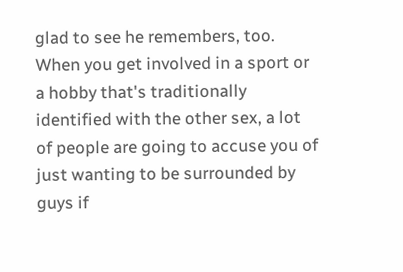glad to see he remembers, too. When you get involved in a sport or a hobby that's traditionally identified with the other sex, a lot of people are going to accuse you of just wanting to be surrounded by guys if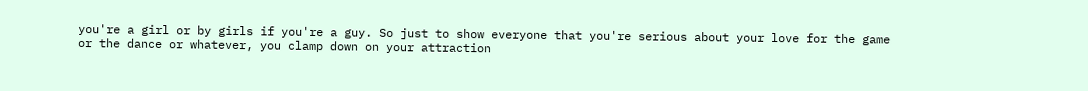you're a girl or by girls if you're a guy. So just to show everyone that you're serious about your love for the game or the dance or whatever, you clamp down on your attraction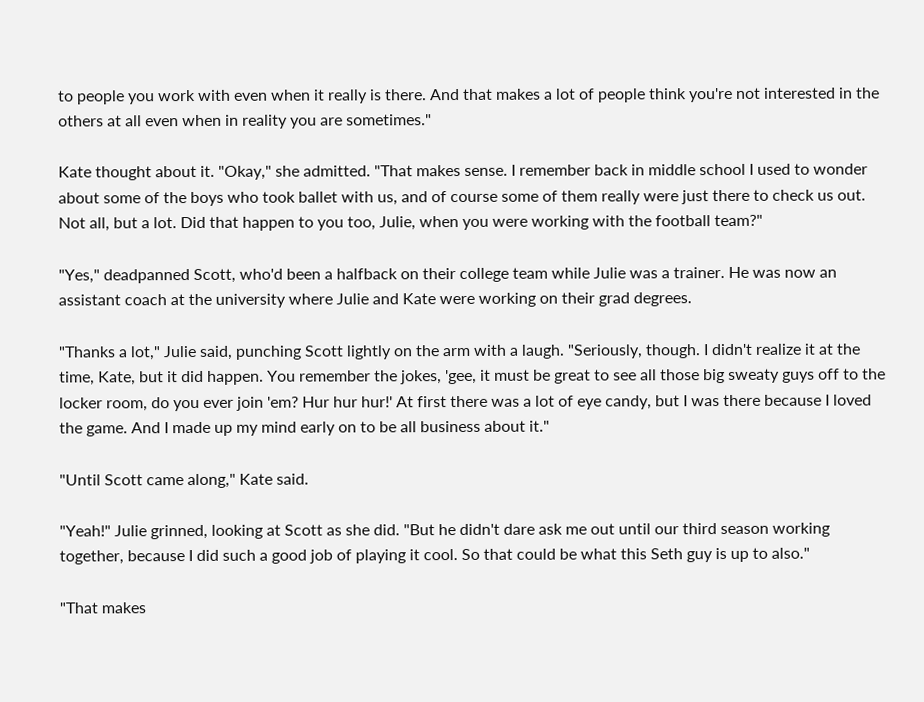to people you work with even when it really is there. And that makes a lot of people think you're not interested in the others at all even when in reality you are sometimes."

Kate thought about it. "Okay," she admitted. "That makes sense. I remember back in middle school I used to wonder about some of the boys who took ballet with us, and of course some of them really were just there to check us out. Not all, but a lot. Did that happen to you too, Julie, when you were working with the football team?"

"Yes," deadpanned Scott, who'd been a halfback on their college team while Julie was a trainer. He was now an assistant coach at the university where Julie and Kate were working on their grad degrees.

"Thanks a lot," Julie said, punching Scott lightly on the arm with a laugh. "Seriously, though. I didn't realize it at the time, Kate, but it did happen. You remember the jokes, 'gee, it must be great to see all those big sweaty guys off to the locker room, do you ever join 'em? Hur hur hur!' At first there was a lot of eye candy, but I was there because I loved the game. And I made up my mind early on to be all business about it."

"Until Scott came along," Kate said.

"Yeah!" Julie grinned, looking at Scott as she did. "But he didn't dare ask me out until our third season working together, because I did such a good job of playing it cool. So that could be what this Seth guy is up to also."

"That makes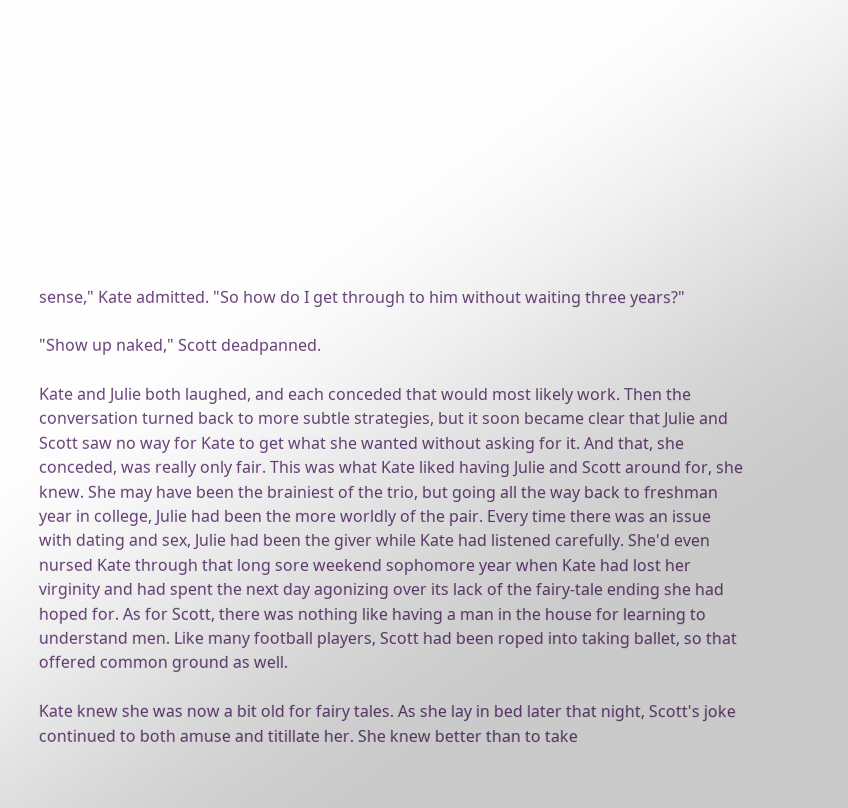sense," Kate admitted. "So how do I get through to him without waiting three years?"

"Show up naked," Scott deadpanned.

Kate and Julie both laughed, and each conceded that would most likely work. Then the conversation turned back to more subtle strategies, but it soon became clear that Julie and Scott saw no way for Kate to get what she wanted without asking for it. And that, she conceded, was really only fair. This was what Kate liked having Julie and Scott around for, she knew. She may have been the brainiest of the trio, but going all the way back to freshman year in college, Julie had been the more worldly of the pair. Every time there was an issue with dating and sex, Julie had been the giver while Kate had listened carefully. She'd even nursed Kate through that long sore weekend sophomore year when Kate had lost her virginity and had spent the next day agonizing over its lack of the fairy-tale ending she had hoped for. As for Scott, there was nothing like having a man in the house for learning to understand men. Like many football players, Scott had been roped into taking ballet, so that offered common ground as well.

Kate knew she was now a bit old for fairy tales. As she lay in bed later that night, Scott's joke continued to both amuse and titillate her. She knew better than to take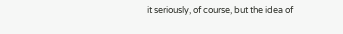it seriously, of course, but the idea of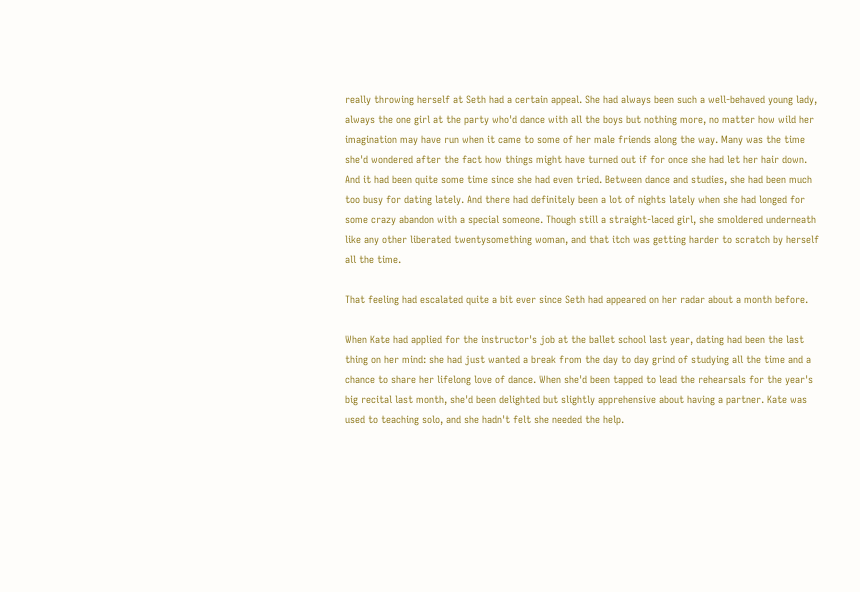really throwing herself at Seth had a certain appeal. She had always been such a well-behaved young lady, always the one girl at the party who'd dance with all the boys but nothing more, no matter how wild her imagination may have run when it came to some of her male friends along the way. Many was the time she'd wondered after the fact how things might have turned out if for once she had let her hair down. And it had been quite some time since she had even tried. Between dance and studies, she had been much too busy for dating lately. And there had definitely been a lot of nights lately when she had longed for some crazy abandon with a special someone. Though still a straight-laced girl, she smoldered underneath like any other liberated twentysomething woman, and that itch was getting harder to scratch by herself all the time.

That feeling had escalated quite a bit ever since Seth had appeared on her radar about a month before.

When Kate had applied for the instructor's job at the ballet school last year, dating had been the last thing on her mind: she had just wanted a break from the day to day grind of studying all the time and a chance to share her lifelong love of dance. When she'd been tapped to lead the rehearsals for the year's big recital last month, she'd been delighted but slightly apprehensive about having a partner. Kate was used to teaching solo, and she hadn't felt she needed the help.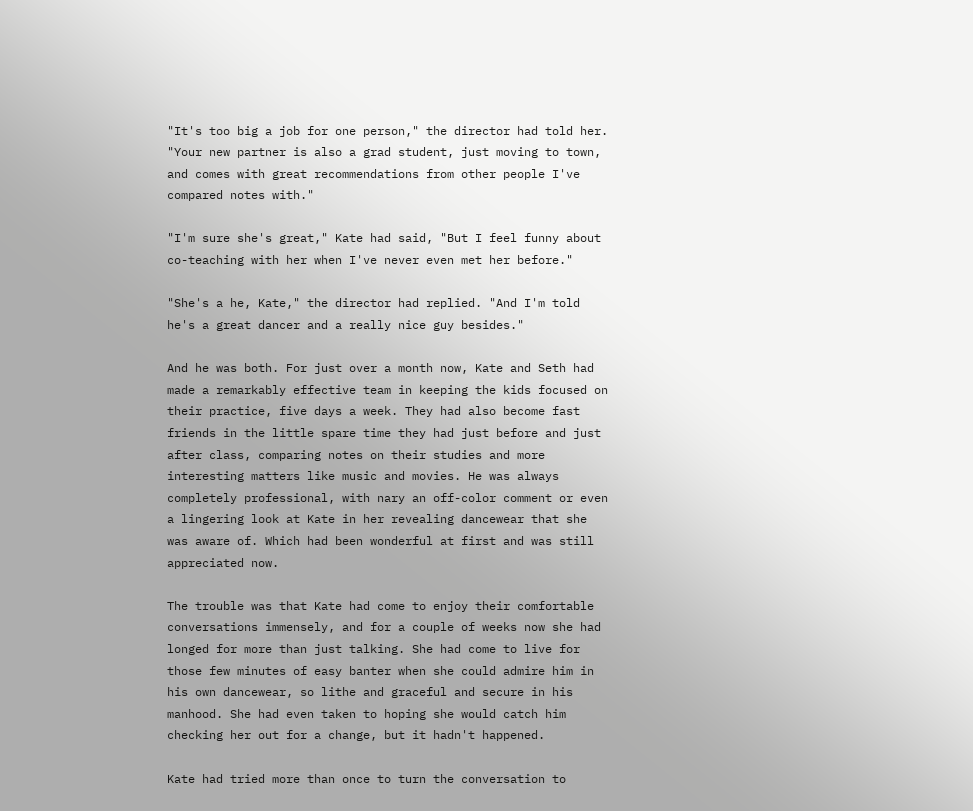"It's too big a job for one person," the director had told her. "Your new partner is also a grad student, just moving to town, and comes with great recommendations from other people I've compared notes with."

"I'm sure she's great," Kate had said, "But I feel funny about co-teaching with her when I've never even met her before."

"She's a he, Kate," the director had replied. "And I'm told he's a great dancer and a really nice guy besides."

And he was both. For just over a month now, Kate and Seth had made a remarkably effective team in keeping the kids focused on their practice, five days a week. They had also become fast friends in the little spare time they had just before and just after class, comparing notes on their studies and more interesting matters like music and movies. He was always completely professional, with nary an off-color comment or even a lingering look at Kate in her revealing dancewear that she was aware of. Which had been wonderful at first and was still appreciated now.

The trouble was that Kate had come to enjoy their comfortable conversations immensely, and for a couple of weeks now she had longed for more than just talking. She had come to live for those few minutes of easy banter when she could admire him in his own dancewear, so lithe and graceful and secure in his manhood. She had even taken to hoping she would catch him checking her out for a change, but it hadn't happened.

Kate had tried more than once to turn the conversation to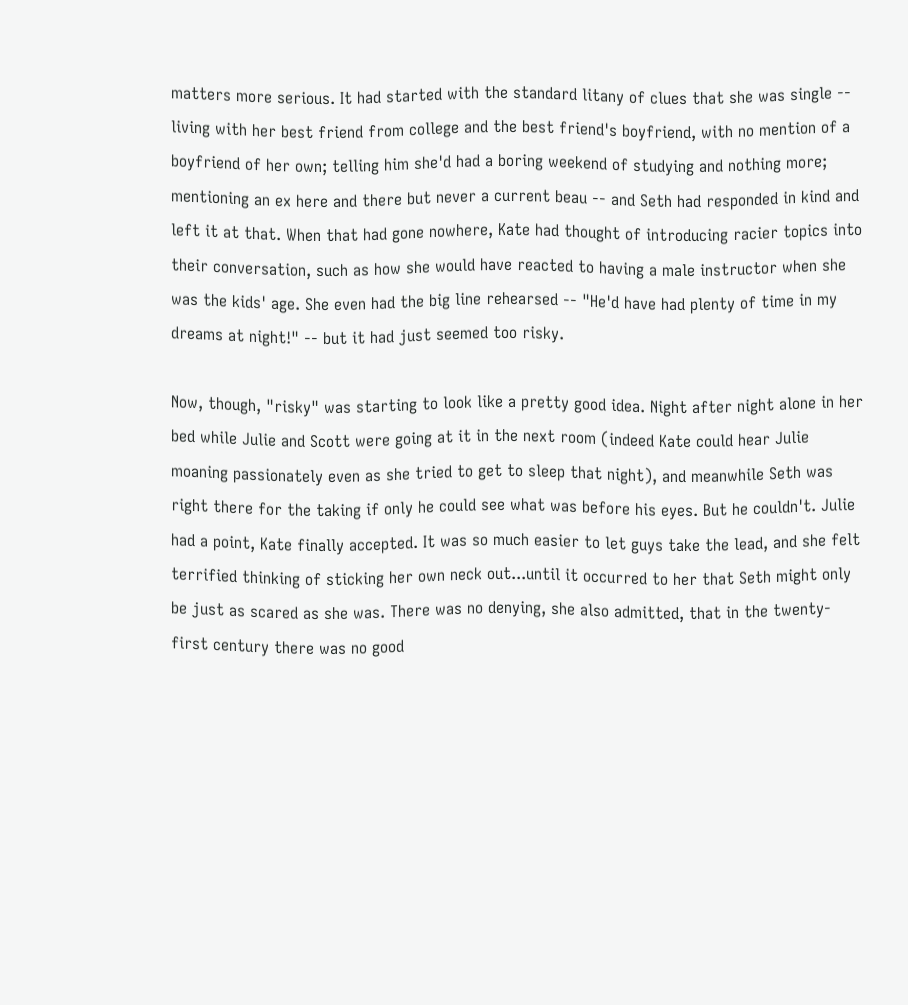matters more serious. It had started with the standard litany of clues that she was single -- living with her best friend from college and the best friend's boyfriend, with no mention of a boyfriend of her own; telling him she'd had a boring weekend of studying and nothing more; mentioning an ex here and there but never a current beau -- and Seth had responded in kind and left it at that. When that had gone nowhere, Kate had thought of introducing racier topics into their conversation, such as how she would have reacted to having a male instructor when she was the kids' age. She even had the big line rehearsed -- "He'd have had plenty of time in my dreams at night!" -- but it had just seemed too risky.

Now, though, "risky" was starting to look like a pretty good idea. Night after night alone in her bed while Julie and Scott were going at it in the next room (indeed Kate could hear Julie moaning passionately even as she tried to get to sleep that night), and meanwhile Seth was right there for the taking if only he could see what was before his eyes. But he couldn't. Julie had a point, Kate finally accepted. It was so much easier to let guys take the lead, and she felt terrified thinking of sticking her own neck out...until it occurred to her that Seth might only be just as scared as she was. There was no denying, she also admitted, that in the twenty-first century there was no good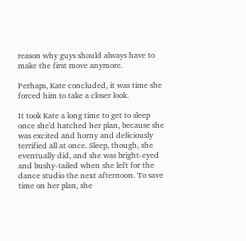reason why guys should always have to make the first move anymore.

Perhaps, Kate concluded, it was time she forced him to take a closer look.

It took Kate a long time to get to sleep once she'd hatched her plan, because she was excited and horny and deliciously terrified all at once. Sleep, though, she eventually did, and she was bright-eyed and bushy-tailed when she left for the dance studio the next afternoon. To save time on her plan, she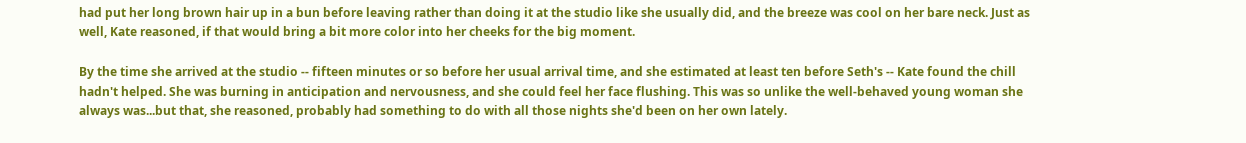had put her long brown hair up in a bun before leaving rather than doing it at the studio like she usually did, and the breeze was cool on her bare neck. Just as well, Kate reasoned, if that would bring a bit more color into her cheeks for the big moment.

By the time she arrived at the studio -- fifteen minutes or so before her usual arrival time, and she estimated at least ten before Seth's -- Kate found the chill hadn't helped. She was burning in anticipation and nervousness, and she could feel her face flushing. This was so unlike the well-behaved young woman she always was...but that, she reasoned, probably had something to do with all those nights she'd been on her own lately.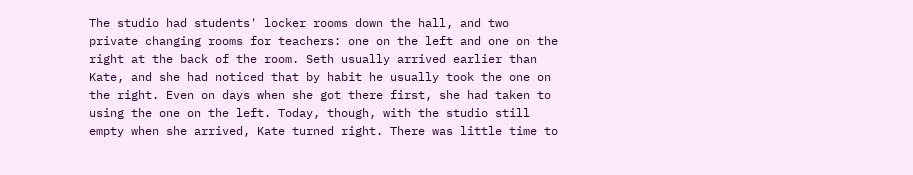The studio had students' locker rooms down the hall, and two private changing rooms for teachers: one on the left and one on the right at the back of the room. Seth usually arrived earlier than Kate, and she had noticed that by habit he usually took the one on the right. Even on days when she got there first, she had taken to using the one on the left. Today, though, with the studio still empty when she arrived, Kate turned right. There was little time to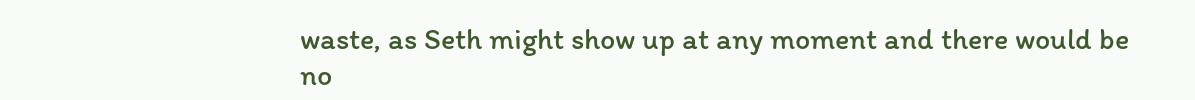waste, as Seth might show up at any moment and there would be no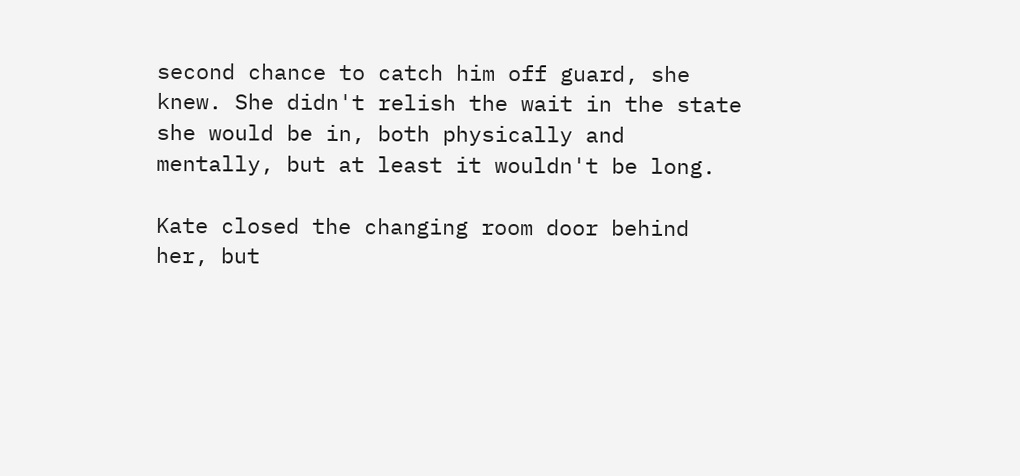second chance to catch him off guard, she knew. She didn't relish the wait in the state she would be in, both physically and mentally, but at least it wouldn't be long.

Kate closed the changing room door behind her, but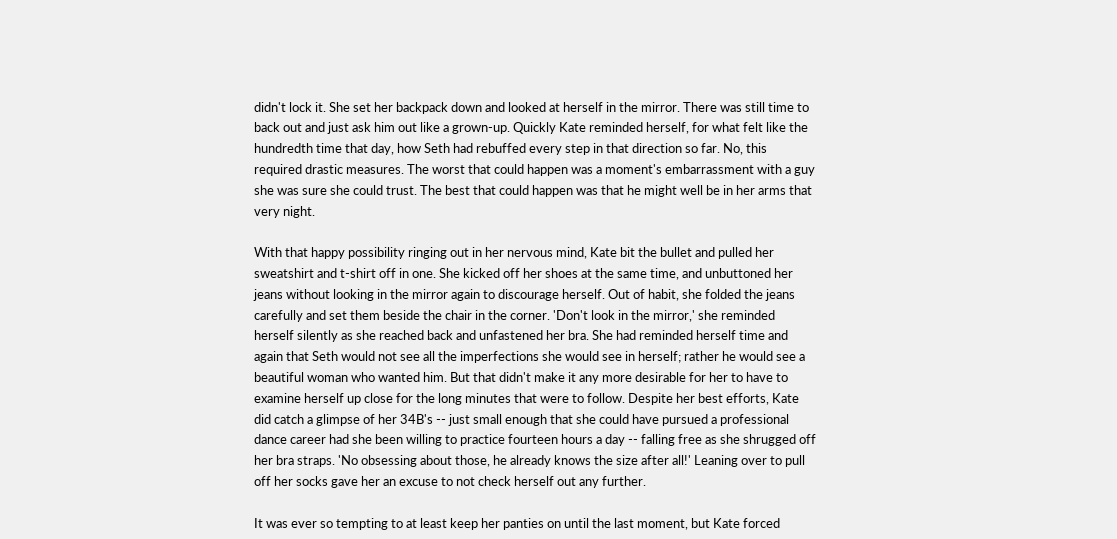didn't lock it. She set her backpack down and looked at herself in the mirror. There was still time to back out and just ask him out like a grown-up. Quickly Kate reminded herself, for what felt like the hundredth time that day, how Seth had rebuffed every step in that direction so far. No, this required drastic measures. The worst that could happen was a moment's embarrassment with a guy she was sure she could trust. The best that could happen was that he might well be in her arms that very night.

With that happy possibility ringing out in her nervous mind, Kate bit the bullet and pulled her sweatshirt and t-shirt off in one. She kicked off her shoes at the same time, and unbuttoned her jeans without looking in the mirror again to discourage herself. Out of habit, she folded the jeans carefully and set them beside the chair in the corner. 'Don't look in the mirror,' she reminded herself silently as she reached back and unfastened her bra. She had reminded herself time and again that Seth would not see all the imperfections she would see in herself; rather he would see a beautiful woman who wanted him. But that didn't make it any more desirable for her to have to examine herself up close for the long minutes that were to follow. Despite her best efforts, Kate did catch a glimpse of her 34B's -- just small enough that she could have pursued a professional dance career had she been willing to practice fourteen hours a day -- falling free as she shrugged off her bra straps. 'No obsessing about those, he already knows the size after all!' Leaning over to pull off her socks gave her an excuse to not check herself out any further.

It was ever so tempting to at least keep her panties on until the last moment, but Kate forced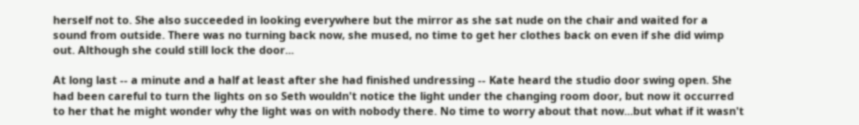herself not to. She also succeeded in looking everywhere but the mirror as she sat nude on the chair and waited for a sound from outside. There was no turning back now, she mused, no time to get her clothes back on even if she did wimp out. Although she could still lock the door...

At long last -- a minute and a half at least after she had finished undressing -- Kate heard the studio door swing open. She had been careful to turn the lights on so Seth wouldn't notice the light under the changing room door, but now it occurred to her that he might wonder why the light was on with nobody there. No time to worry about that now...but what if it wasn't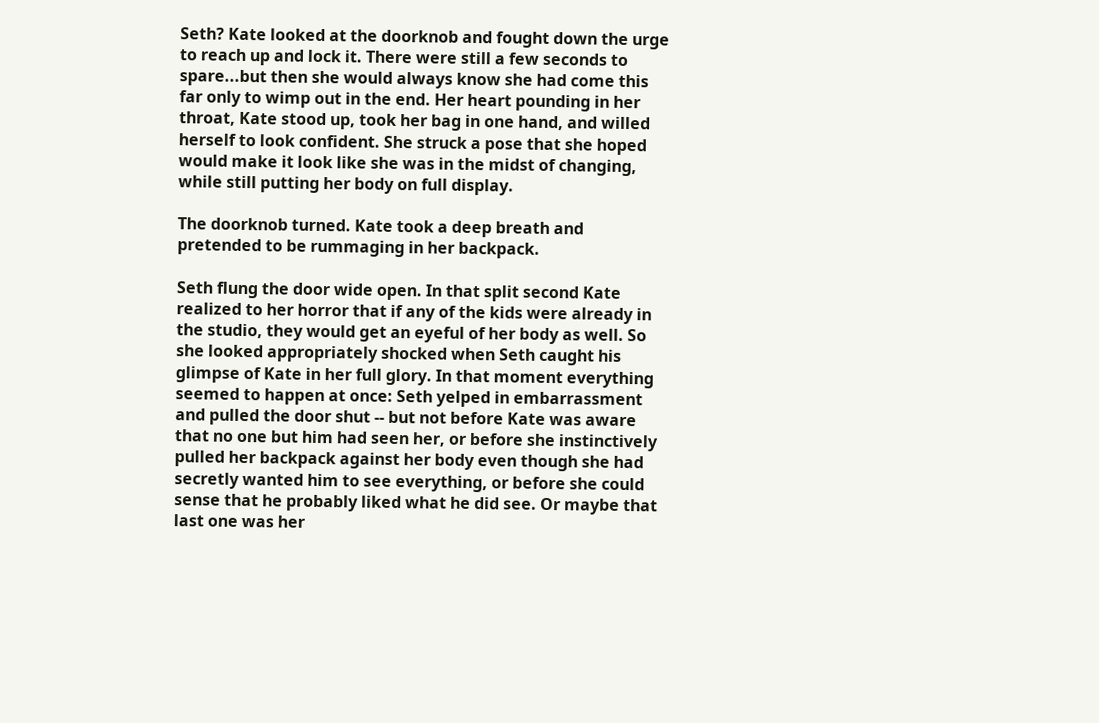Seth? Kate looked at the doorknob and fought down the urge to reach up and lock it. There were still a few seconds to spare...but then she would always know she had come this far only to wimp out in the end. Her heart pounding in her throat, Kate stood up, took her bag in one hand, and willed herself to look confident. She struck a pose that she hoped would make it look like she was in the midst of changing, while still putting her body on full display.

The doorknob turned. Kate took a deep breath and pretended to be rummaging in her backpack.

Seth flung the door wide open. In that split second Kate realized to her horror that if any of the kids were already in the studio, they would get an eyeful of her body as well. So she looked appropriately shocked when Seth caught his glimpse of Kate in her full glory. In that moment everything seemed to happen at once: Seth yelped in embarrassment and pulled the door shut -- but not before Kate was aware that no one but him had seen her, or before she instinctively pulled her backpack against her body even though she had secretly wanted him to see everything, or before she could sense that he probably liked what he did see. Or maybe that last one was her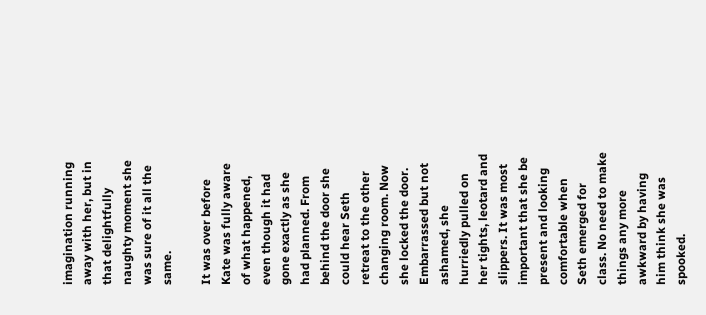imagination running away with her, but in that delightfully naughty moment she was sure of it all the same.

It was over before Kate was fully aware of what happened, even though it had gone exactly as she had planned. From behind the door she could hear Seth retreat to the other changing room. Now she locked the door. Embarrassed but not ashamed, she hurriedly pulled on her tights, leotard and slippers. It was most important that she be present and looking comfortable when Seth emerged for class. No need to make things any more awkward by having him think she was spooked.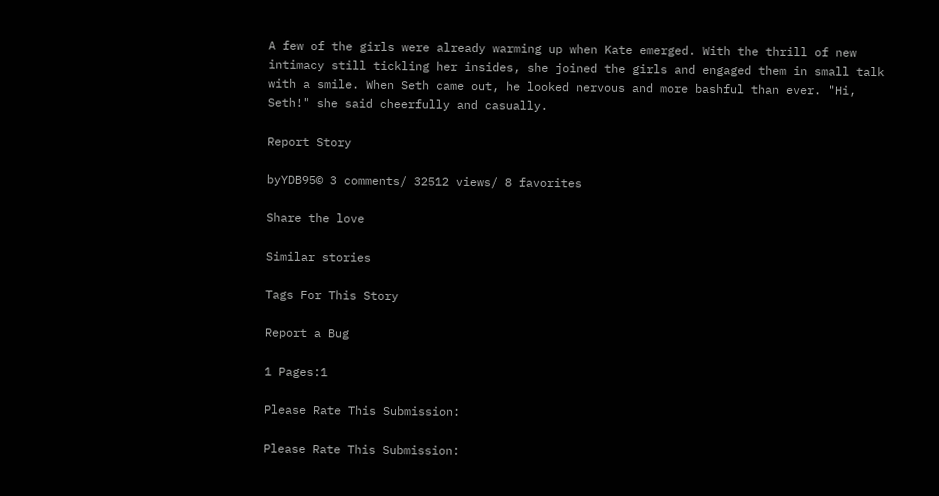A few of the girls were already warming up when Kate emerged. With the thrill of new intimacy still tickling her insides, she joined the girls and engaged them in small talk with a smile. When Seth came out, he looked nervous and more bashful than ever. "Hi, Seth!" she said cheerfully and casually.

Report Story

byYDB95© 3 comments/ 32512 views/ 8 favorites

Share the love

Similar stories

Tags For This Story

Report a Bug

1 Pages:1

Please Rate This Submission:

Please Rate This Submission: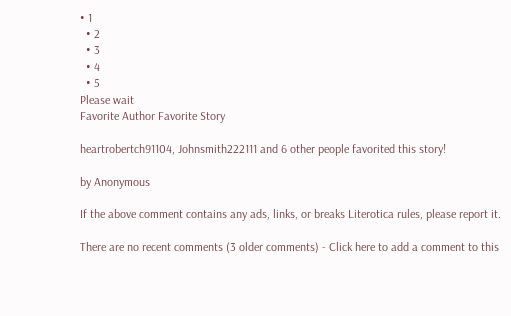• 1
  • 2
  • 3
  • 4
  • 5
Please wait
Favorite Author Favorite Story

heartrobertch91104, Johnsmith222111 and 6 other people favorited this story!

by Anonymous

If the above comment contains any ads, links, or breaks Literotica rules, please report it.

There are no recent comments (3 older comments) - Click here to add a comment to this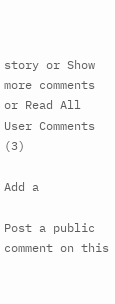story or Show more comments or Read All User Comments (3)

Add a

Post a public comment on this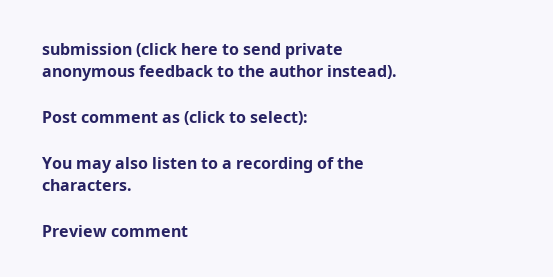submission (click here to send private anonymous feedback to the author instead).

Post comment as (click to select):

You may also listen to a recording of the characters.

Preview comment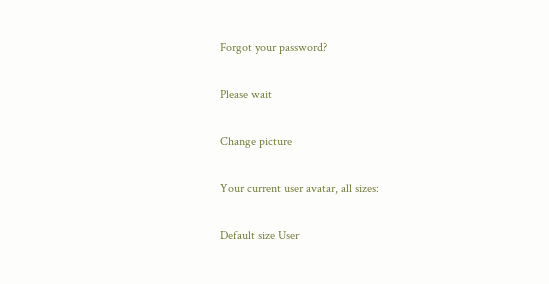Forgot your password?

Please wait

Change picture

Your current user avatar, all sizes:

Default size User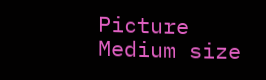Picture  Medium size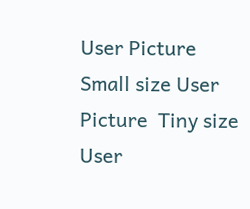User Picture  Small size User Picture  Tiny size User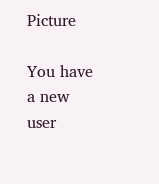Picture

You have a new user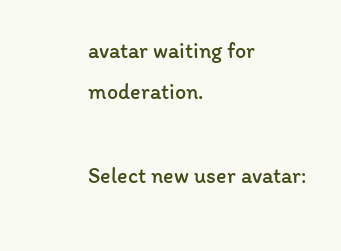avatar waiting for moderation.

Select new user avatar: